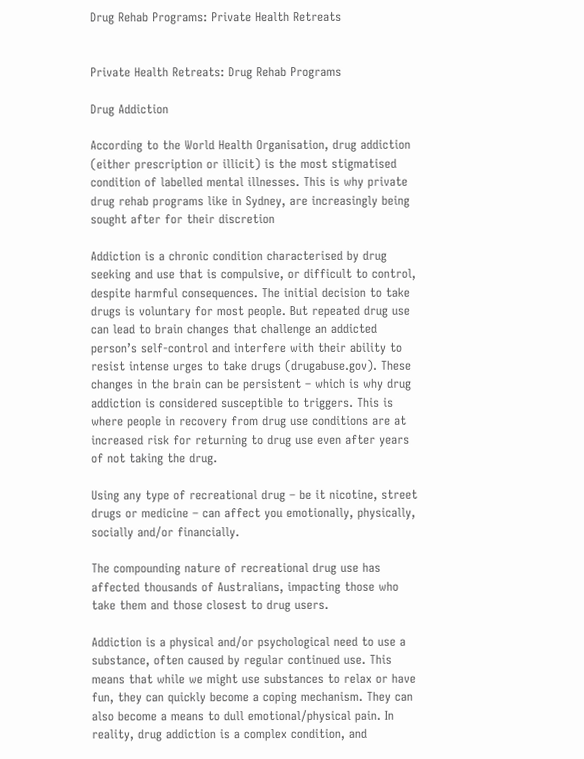Drug Rehab Programs: Private Health Retreats


Private Health Retreats: Drug Rehab Programs

Drug Addiction

According to the World Health Organisation, drug addiction (either prescription or illicit) is the most stigmatised condition of labelled mental illnesses. This is why private drug rehab programs like in Sydney, are increasingly being sought after for their discretion

Addiction is a chronic condition characterised by drug seeking and use that is compulsive, or difficult to control, despite harmful consequences. The initial decision to take drugs is voluntary for most people. But repeated drug use can lead to brain changes that challenge an addicted person’s self-control and interfere with their ability to resist intense urges to take drugs (drugabuse.gov). These changes in the brain can be persistent – which is why drug addiction is considered susceptible to triggers. This is where people in recovery from drug use conditions are at increased risk for returning to drug use even after years of not taking the drug.

Using any type of recreational drug – be it nicotine, street drugs or medicine – can affect you emotionally, physically, socially and/or financially.

The compounding nature of recreational drug use has affected thousands of Australians, impacting those who take them and those closest to drug users.

Addiction is a physical and/or psychological need to use a substance, often caused by regular continued use. This means that while we might use substances to relax or have fun, they can quickly become a coping mechanism. They can also become a means to dull emotional/physical pain. In reality, drug addiction is a complex condition, and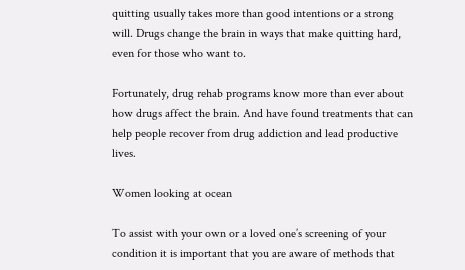quitting usually takes more than good intentions or a strong will. Drugs change the brain in ways that make quitting hard, even for those who want to.

Fortunately, drug rehab programs know more than ever about how drugs affect the brain. And have found treatments that can help people recover from drug addiction and lead productive lives.

Women looking at ocean

To assist with your own or a loved one’s screening of your condition it is important that you are aware of methods that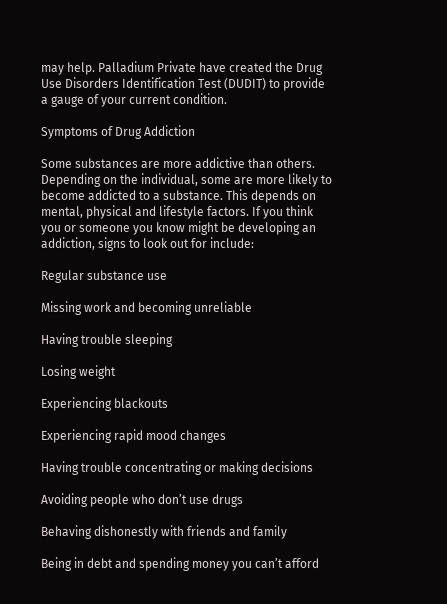may help. Palladium Private have created the Drug Use Disorders Identification Test (DUDIT) to provide a gauge of your current condition.

Symptoms of Drug Addiction

Some substances are more addictive than others. Depending on the individual, some are more likely to become addicted to a substance. This depends on mental, physical and lifestyle factors. If you think you or someone you know might be developing an addiction, signs to look out for include:

Regular substance use

Missing work and becoming unreliable

Having trouble sleeping

Losing weight

Experiencing blackouts

Experiencing rapid mood changes

Having trouble concentrating or making decisions

Avoiding people who don’t use drugs

Behaving dishonestly with friends and family

Being in debt and spending money you can’t afford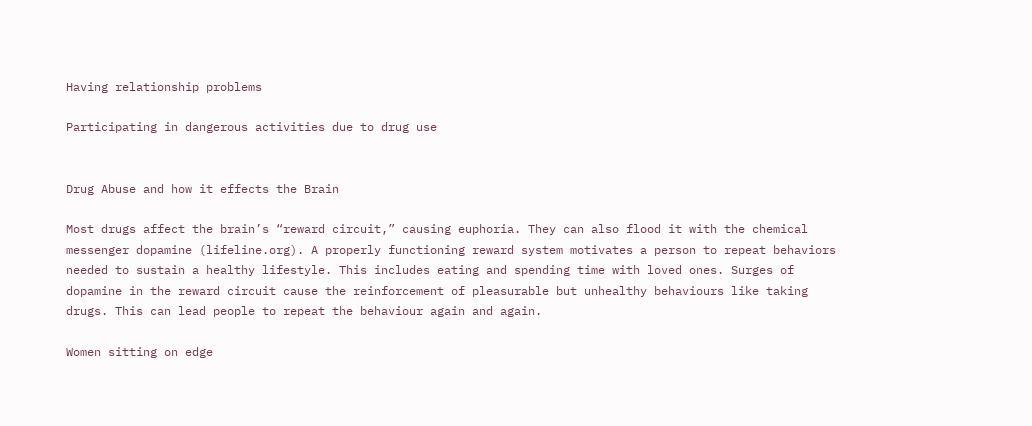Having relationship problems

Participating in dangerous activities due to drug use


Drug Abuse and how it effects the Brain

Most drugs affect the brain’s “reward circuit,” causing euphoria. They can also flood it with the chemical messenger dopamine (lifeline.org). A properly functioning reward system motivates a person to repeat behaviors needed to sustain a healthy lifestyle. This includes eating and spending time with loved ones. Surges of dopamine in the reward circuit cause the reinforcement of pleasurable but unhealthy behaviours like taking drugs. This can lead people to repeat the behaviour again and again.

Women sitting on edge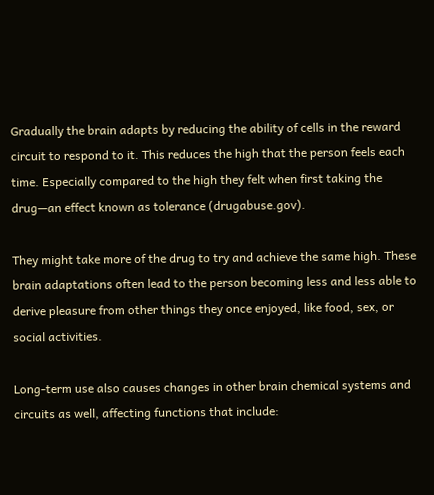Gradually the brain adapts by reducing the ability of cells in the reward circuit to respond to it. This reduces the high that the person feels each time. Especially compared to the high they felt when first taking the drug—an effect known as tolerance (drugabuse.gov).

They might take more of the drug to try and achieve the same high. These brain adaptations often lead to the person becoming less and less able to derive pleasure from other things they once enjoyed, like food, sex, or social activities.

Long-term use also causes changes in other brain chemical systems and circuits as well, affecting functions that include: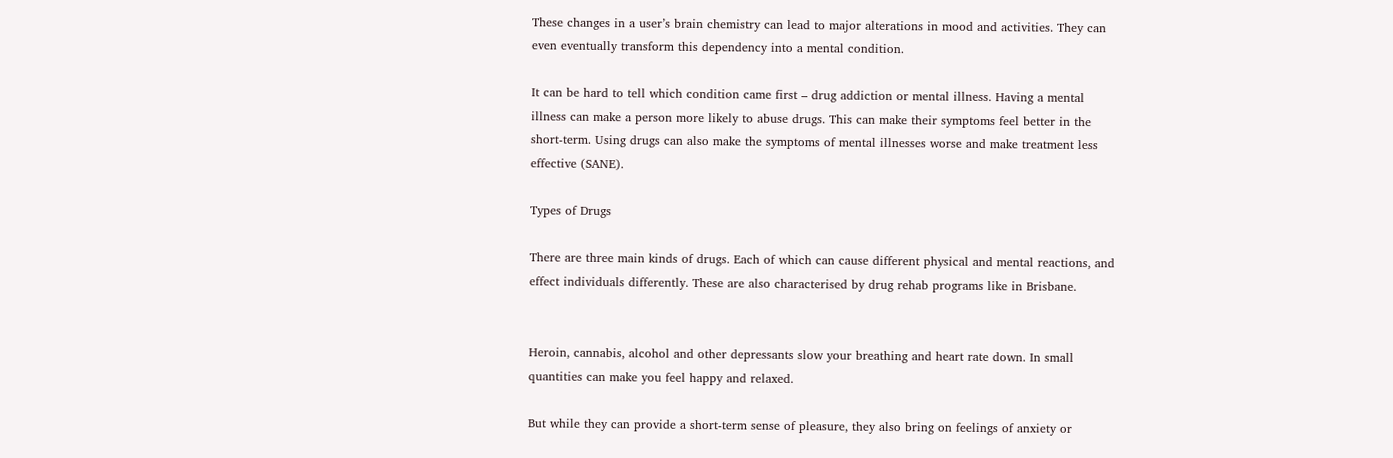These changes in a user’s brain chemistry can lead to major alterations in mood and activities. They can even eventually transform this dependency into a mental condition.

It can be hard to tell which condition came first – drug addiction or mental illness. Having a mental illness can make a person more likely to abuse drugs. This can make their symptoms feel better in the short-term. Using drugs can also make the symptoms of mental illnesses worse and make treatment less effective (SANE).

Types of Drugs

There are three main kinds of drugs. Each of which can cause different physical and mental reactions, and effect individuals differently. These are also characterised by drug rehab programs like in Brisbane.


Heroin, cannabis, alcohol and other depressants slow your breathing and heart rate down. In small quantities can make you feel happy and relaxed.

But while they can provide a short-term sense of pleasure, they also bring on feelings of anxiety or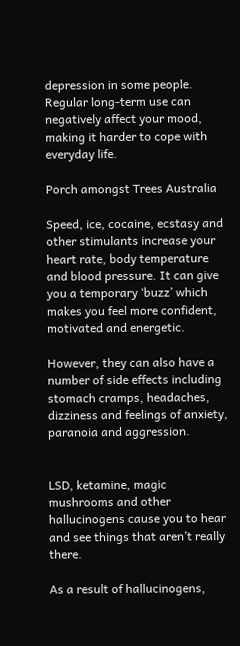depression in some people. Regular long-term use can negatively affect your mood, making it harder to cope with everyday life.

Porch amongst Trees Australia

Speed, ice, cocaine, ecstasy and other stimulants increase your heart rate, body temperature and blood pressure. It can give you a temporary ‘buzz’ which makes you feel more confident, motivated and energetic.

However, they can also have a number of side effects including stomach cramps, headaches, dizziness and feelings of anxiety, paranoia and aggression.


LSD, ketamine, magic mushrooms and other hallucinogens cause you to hear and see things that aren’t really there.

As a result of hallucinogens,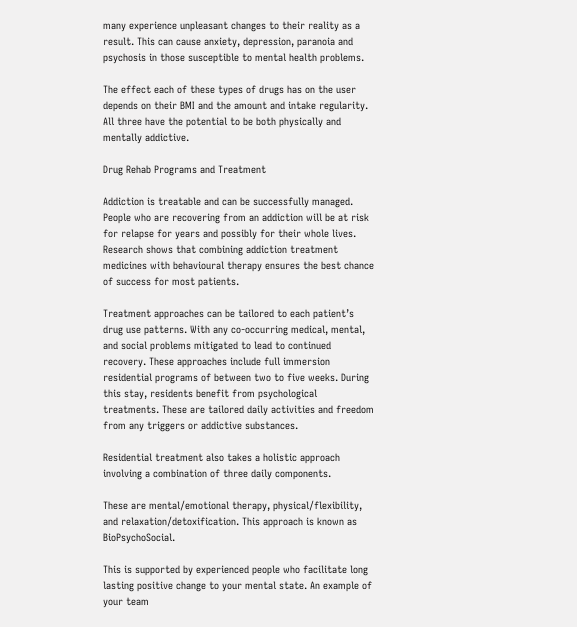many experience unpleasant changes to their reality as a result. This can cause anxiety, depression, paranoia and psychosis in those susceptible to mental health problems.

The effect each of these types of drugs has on the user depends on their BMI and the amount and intake regularity. All three have the potential to be both physically and mentally addictive.

Drug Rehab Programs and Treatment

Addiction is treatable and can be successfully managed. People who are recovering from an addiction will be at risk for relapse for years and possibly for their whole lives. Research shows that combining addiction treatment medicines with behavioural therapy ensures the best chance of success for most patients.

Treatment approaches can be tailored to each patient’s drug use patterns. With any co-occurring medical, mental, and social problems mitigated to lead to continued recovery. These approaches include full immersion residential programs of between two to five weeks. During this stay, residents benefit from psychological treatments. These are tailored daily activities and freedom from any triggers or addictive substances.

Residential treatment also takes a holistic approach involving a combination of three daily components.

These are mental/emotional therapy, physical/flexibility, and relaxation/detoxification. This approach is known as BioPsychoSocial.

This is supported by experienced people who facilitate long lasting positive change to your mental state. An example of your team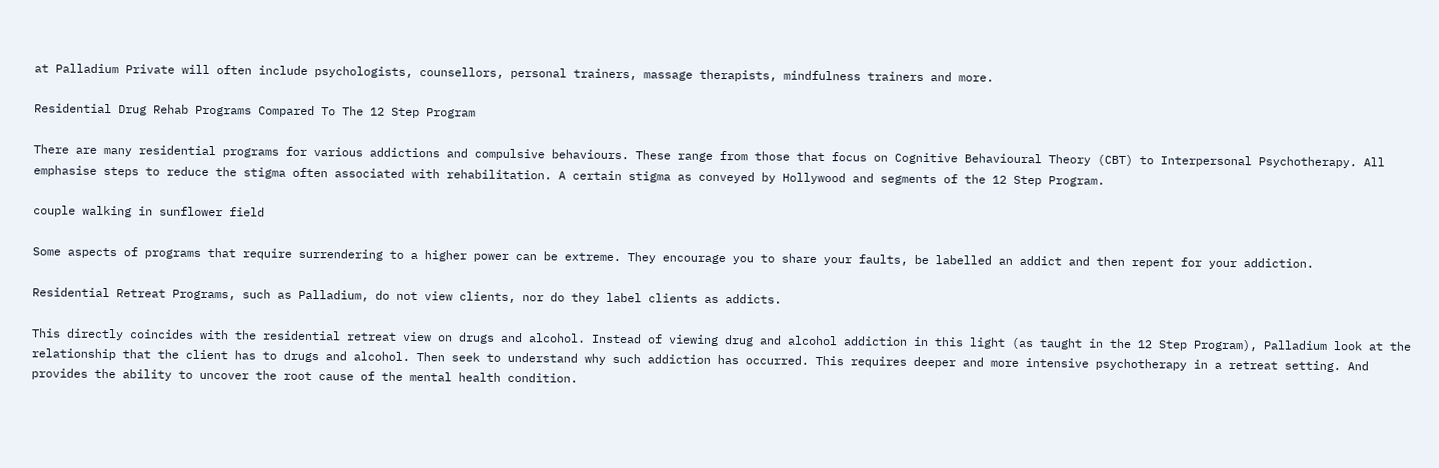at Palladium Private will often include psychologists, counsellors, personal trainers, massage therapists, mindfulness trainers and more.

Residential Drug Rehab Programs Compared To The 12 Step Program

There are many residential programs for various addictions and compulsive behaviours. These range from those that focus on Cognitive Behavioural Theory (CBT) to Interpersonal Psychotherapy. All emphasise steps to reduce the stigma often associated with rehabilitation. A certain stigma as conveyed by Hollywood and segments of the 12 Step Program.

couple walking in sunflower field

Some aspects of programs that require surrendering to a higher power can be extreme. They encourage you to share your faults, be labelled an addict and then repent for your addiction.

Residential Retreat Programs, such as Palladium, do not view clients, nor do they label clients as addicts.

This directly coincides with the residential retreat view on drugs and alcohol. Instead of viewing drug and alcohol addiction in this light (as taught in the 12 Step Program), Palladium look at the relationship that the client has to drugs and alcohol. Then seek to understand why such addiction has occurred. This requires deeper and more intensive psychotherapy in a retreat setting. And provides the ability to uncover the root cause of the mental health condition.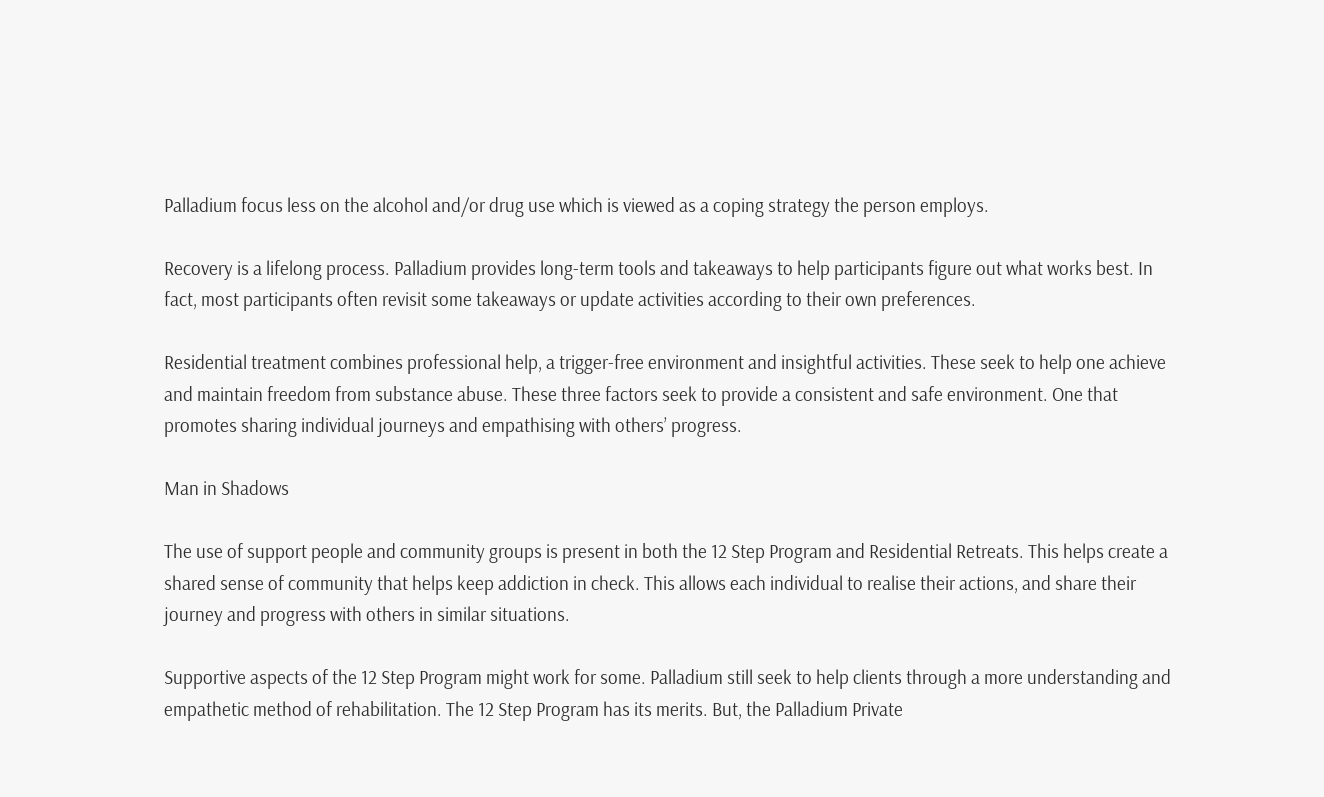Palladium focus less on the alcohol and/or drug use which is viewed as a coping strategy the person employs.

Recovery is a lifelong process. Palladium provides long-term tools and takeaways to help participants figure out what works best. In fact, most participants often revisit some takeaways or update activities according to their own preferences.

Residential treatment combines professional help, a trigger-free environment and insightful activities. These seek to help one achieve and maintain freedom from substance abuse. These three factors seek to provide a consistent and safe environment. One that promotes sharing individual journeys and empathising with others’ progress.

Man in Shadows

The use of support people and community groups is present in both the 12 Step Program and Residential Retreats. This helps create a shared sense of community that helps keep addiction in check. This allows each individual to realise their actions, and share their journey and progress with others in similar situations.

Supportive aspects of the 12 Step Program might work for some. Palladium still seek to help clients through a more understanding and empathetic method of rehabilitation. The 12 Step Program has its merits. But, the Palladium Private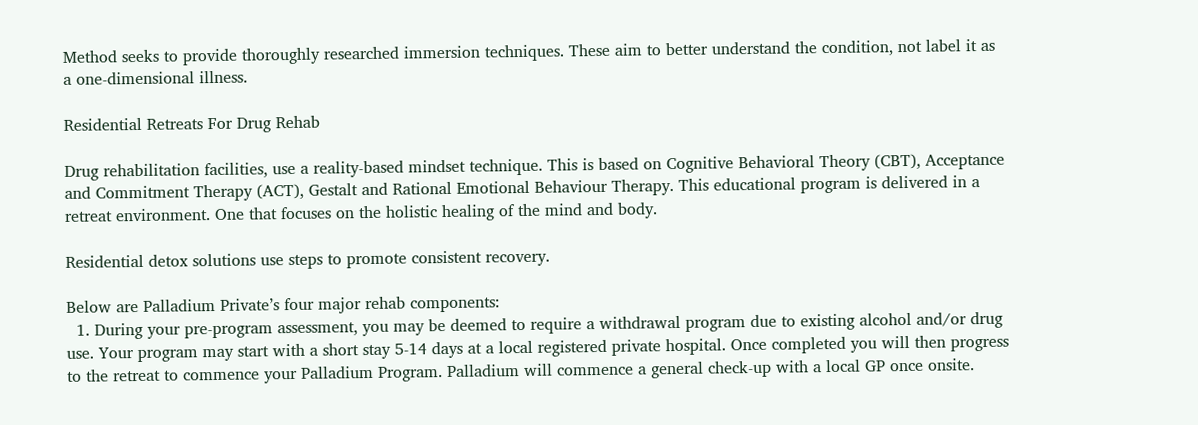Method seeks to provide thoroughly researched immersion techniques. These aim to better understand the condition, not label it as a one-dimensional illness.

Residential Retreats For Drug Rehab

Drug rehabilitation facilities, use a reality-based mindset technique. This is based on Cognitive Behavioral Theory (CBT), Acceptance and Commitment Therapy (ACT), Gestalt and Rational Emotional Behaviour Therapy. This educational program is delivered in a retreat environment. One that focuses on the holistic healing of the mind and body.

Residential detox solutions use steps to promote consistent recovery.

Below are Palladium Private’s four major rehab components:
  1. During your pre-program assessment, you may be deemed to require a withdrawal program due to existing alcohol and/or drug use. Your program may start with a short stay 5-14 days at a local registered private hospital. Once completed you will then progress to the retreat to commence your Palladium Program. Palladium will commence a general check-up with a local GP once onsite.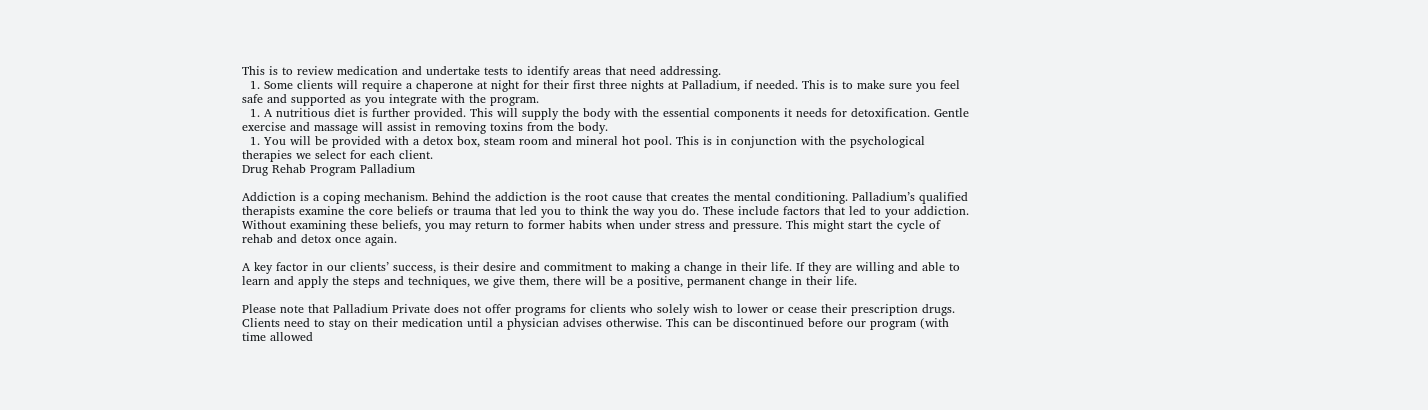This is to review medication and undertake tests to identify areas that need addressing.
  1. Some clients will require a chaperone at night for their first three nights at Palladium, if needed. This is to make sure you feel safe and supported as you integrate with the program.
  1. A nutritious diet is further provided. This will supply the body with the essential components it needs for detoxification. Gentle exercise and massage will assist in removing toxins from the body.
  1. You will be provided with a detox box, steam room and mineral hot pool. This is in conjunction with the psychological therapies we select for each client.
Drug Rehab Program Palladium

Addiction is a coping mechanism. Behind the addiction is the root cause that creates the mental conditioning. Palladium’s qualified therapists examine the core beliefs or trauma that led you to think the way you do. These include factors that led to your addiction. Without examining these beliefs, you may return to former habits when under stress and pressure. This might start the cycle of rehab and detox once again.

A key factor in our clients’ success, is their desire and commitment to making a change in their life. If they are willing and able to learn and apply the steps and techniques, we give them, there will be a positive, permanent change in their life.

Please note that Palladium Private does not offer programs for clients who solely wish to lower or cease their prescription drugs. Clients need to stay on their medication until a physician advises otherwise. This can be discontinued before our program (with time allowed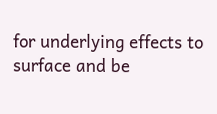for underlying effects to surface and be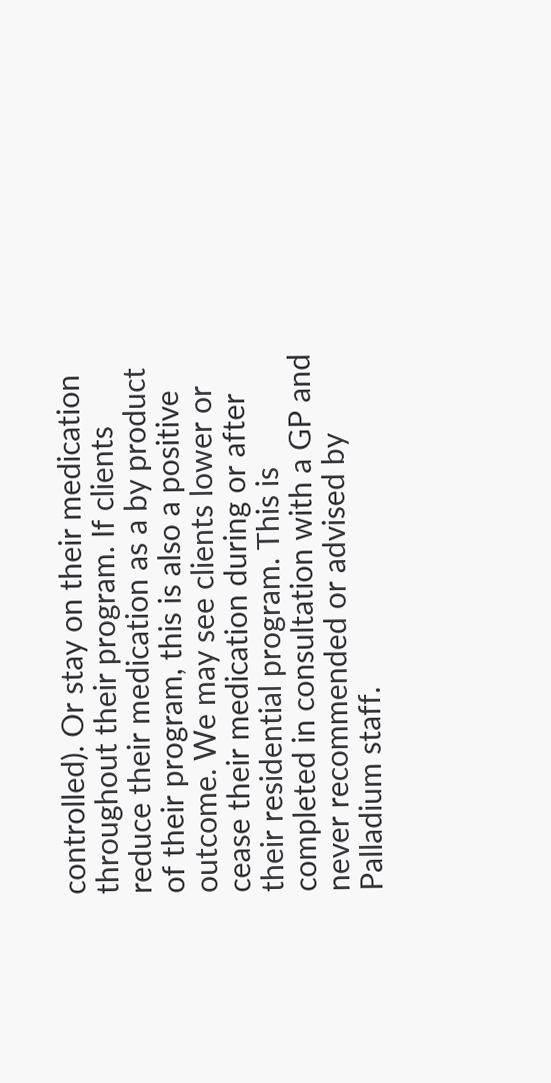controlled). Or stay on their medication throughout their program. If clients reduce their medication as a by product of their program, this is also a positive outcome. We may see clients lower or cease their medication during or after their residential program. This is completed in consultation with a GP and never recommended or advised by Palladium staff.